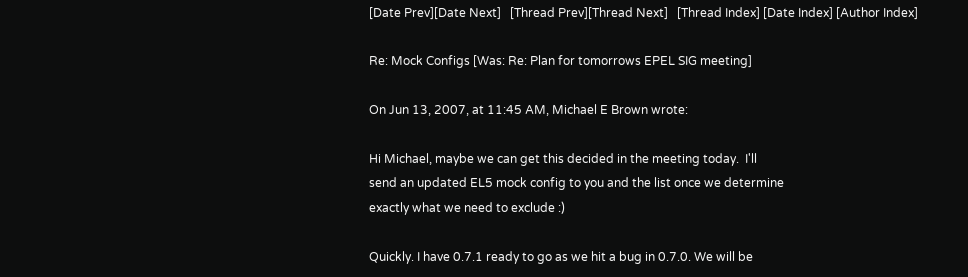[Date Prev][Date Next]   [Thread Prev][Thread Next]   [Thread Index] [Date Index] [Author Index]

Re: Mock Configs [Was: Re: Plan for tomorrows EPEL SIG meeting]

On Jun 13, 2007, at 11:45 AM, Michael E Brown wrote:

Hi Michael, maybe we can get this decided in the meeting today.  I'll
send an updated EL5 mock config to you and the list once we determine
exactly what we need to exclude :)

Quickly. I have 0.7.1 ready to go as we hit a bug in 0.7.0. We will be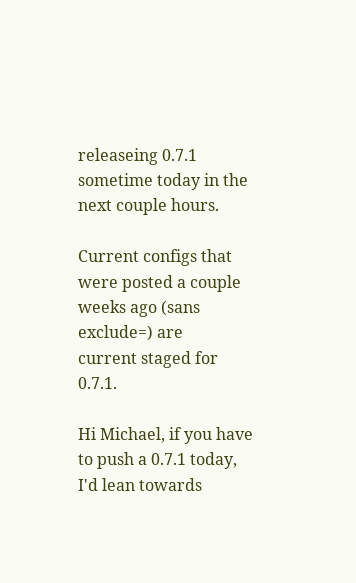releaseing 0.7.1 sometime today in the next couple hours.

Current configs that were posted a couple weeks ago (sans exclude=) are
current staged for 0.7.1.

Hi Michael, if you have to push a 0.7.1 today, I'd lean towards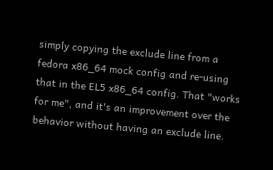simply copying the exclude line from a fedora x86_64 mock config and re-using that in the EL5 x86_64 config. That "works for me", and it's an improvement over the behavior without having an exclude line.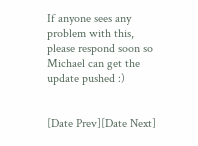If anyone sees any problem with this, please respond soon so Michael can get the update pushed :)


[Date Prev][Date Next]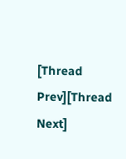[Thread Prev][Thread Next]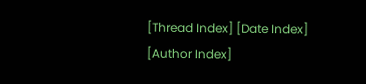[Thread Index] [Date Index] [Author Index]